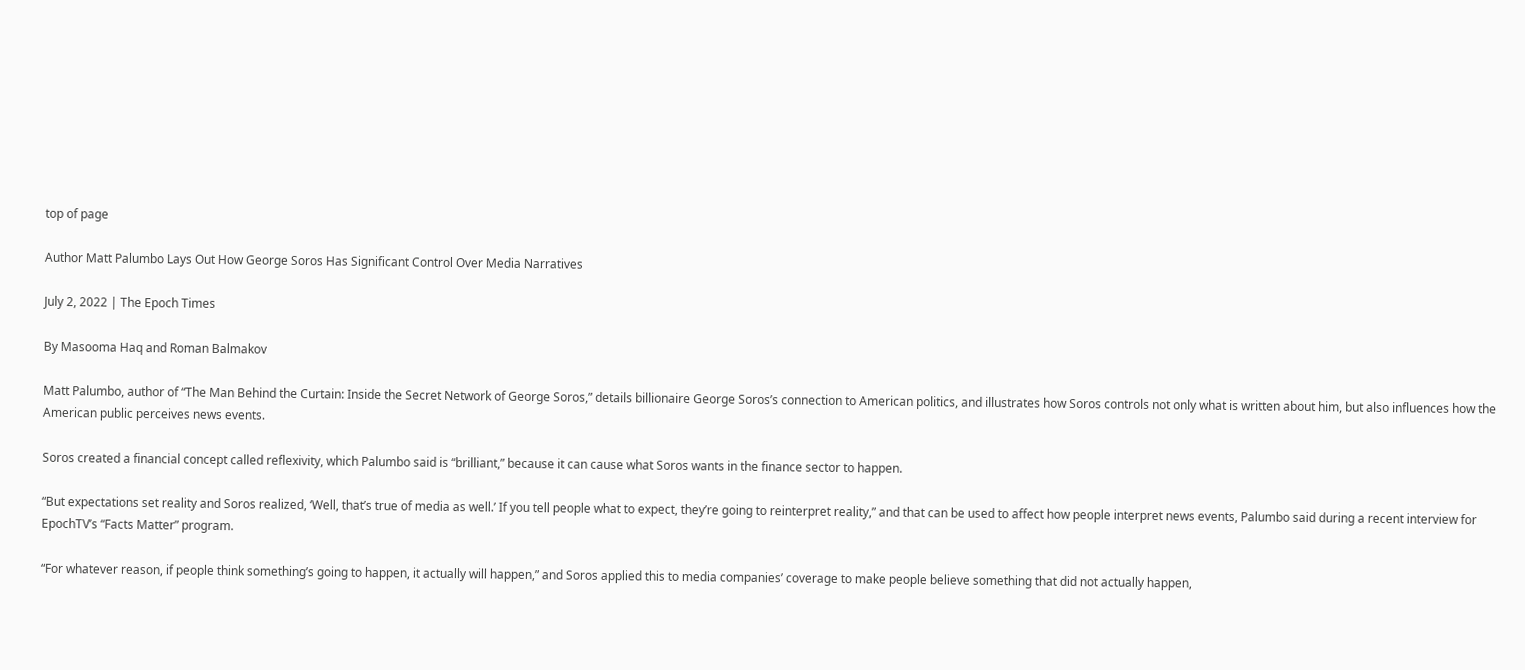top of page

Author Matt Palumbo Lays Out How George Soros Has Significant Control Over Media Narratives

July 2, 2022 | The Epoch Times

By Masooma Haq and Roman Balmakov

Matt Palumbo, author of “The Man Behind the Curtain: Inside the Secret Network of George Soros,” details billionaire George Soros’s connection to American politics, and illustrates how Soros controls not only what is written about him, but also influences how the American public perceives news events.

Soros created a financial concept called reflexivity, which Palumbo said is “brilliant,” because it can cause what Soros wants in the finance sector to happen.

“But expectations set reality and Soros realized, ‘Well, that’s true of media as well.’ If you tell people what to expect, they’re going to reinterpret reality,” and that can be used to affect how people interpret news events, Palumbo said during a recent interview for EpochTV’s “Facts Matter” program.

“For whatever reason, if people think something’s going to happen, it actually will happen,” and Soros applied this to media companies’ coverage to make people believe something that did not actually happen,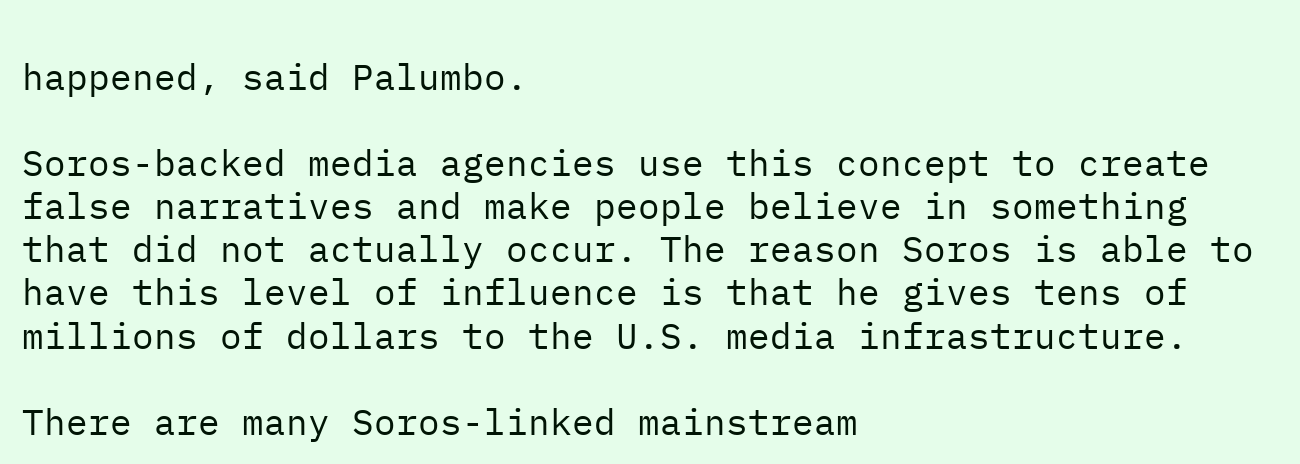happened, said Palumbo.

Soros-backed media agencies use this concept to create false narratives and make people believe in something that did not actually occur. The reason Soros is able to have this level of influence is that he gives tens of millions of dollars to the U.S. media infrastructure.

There are many Soros-linked mainstream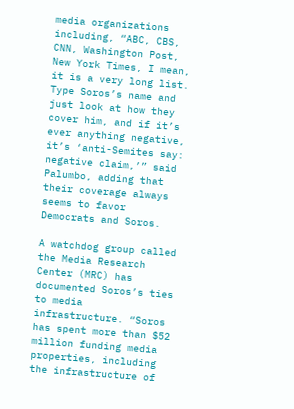media organizations including, “ABC, CBS, CNN, Washington Post, New York Times, I mean, it is a very long list. Type Soros’s name and just look at how they cover him, and if it’s ever anything negative, it’s ‘anti-Semites say: negative claim,’” said Palumbo, adding that their coverage always seems to favor Democrats and Soros.

A watchdog group called the Media Research Center (MRC) has documented Soros’s ties to media infrastructure. “Soros has spent more than $52 million funding media properties, including the infrastructure of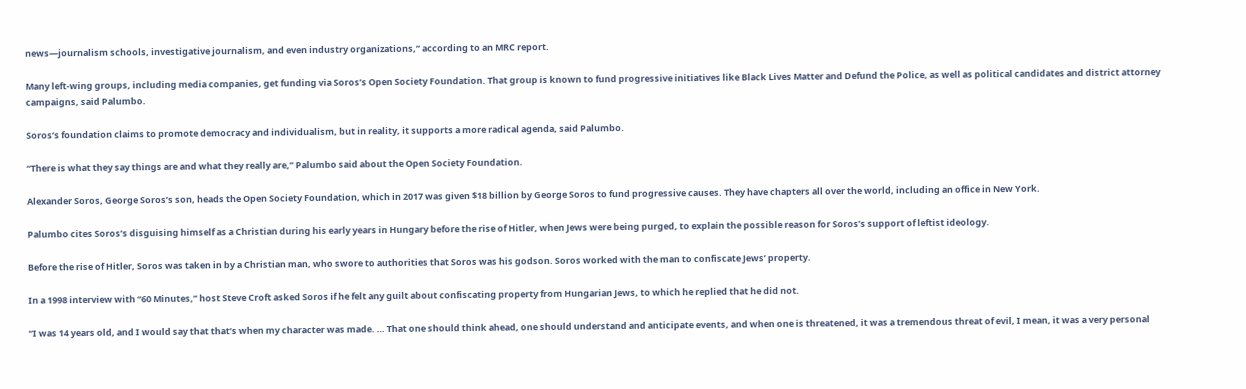news—journalism schools, investigative journalism, and even industry organizations,” according to an MRC report.

Many left-wing groups, including media companies, get funding via Soros’s Open Society Foundation. That group is known to fund progressive initiatives like Black Lives Matter and Defund the Police, as well as political candidates and district attorney campaigns, said Palumbo.

Soros’s foundation claims to promote democracy and individualism, but in reality, it supports a more radical agenda, said Palumbo.

“There is what they say things are and what they really are,” Palumbo said about the Open Society Foundation.

Alexander Soros, George Soros’s son, heads the Open Society Foundation, which in 2017 was given $18 billion by George Soros to fund progressive causes. They have chapters all over the world, including an office in New York.

Palumbo cites Soros’s disguising himself as a Christian during his early years in Hungary before the rise of Hitler, when Jews were being purged, to explain the possible reason for Soros’s support of leftist ideology.

Before the rise of Hitler, Soros was taken in by a Christian man, who swore to authorities that Soros was his godson. Soros worked with the man to confiscate Jews’ property.

In a 1998 interview with “60 Minutes,” host Steve Croft asked Soros if he felt any guilt about confiscating property from Hungarian Jews, to which he replied that he did not.

“I was 14 years old, and I would say that that’s when my character was made. … That one should think ahead, one should understand and anticipate events, and when one is threatened, it was a tremendous threat of evil, I mean, it was a very personal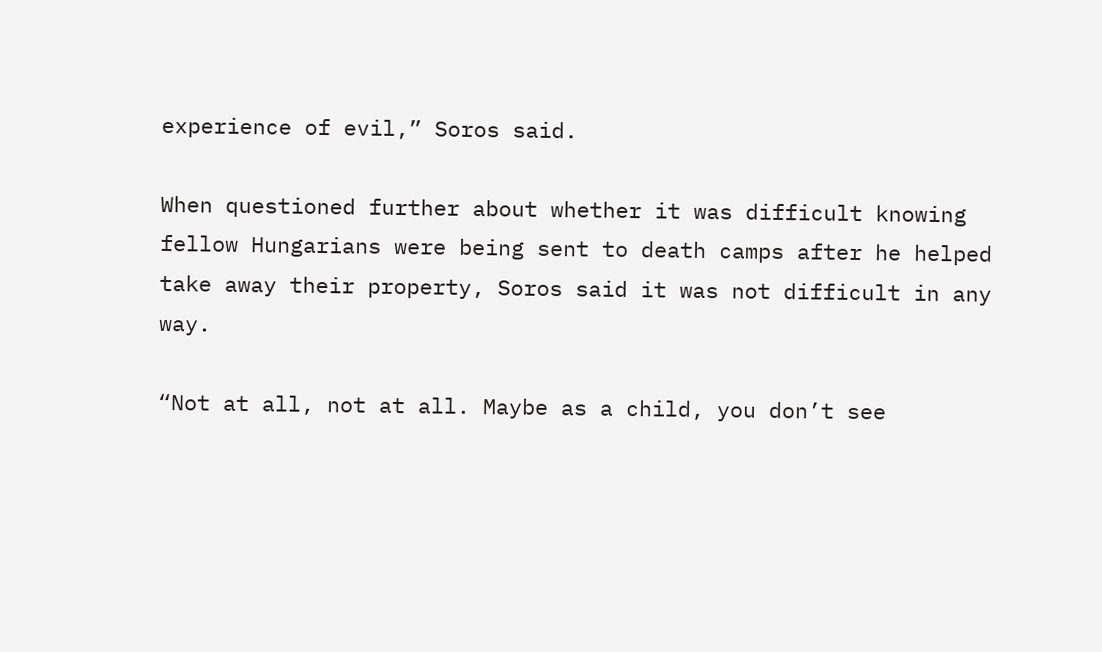experience of evil,” Soros said.

When questioned further about whether it was difficult knowing fellow Hungarians were being sent to death camps after he helped take away their property, Soros said it was not difficult in any way.

“Not at all, not at all. Maybe as a child, you don’t see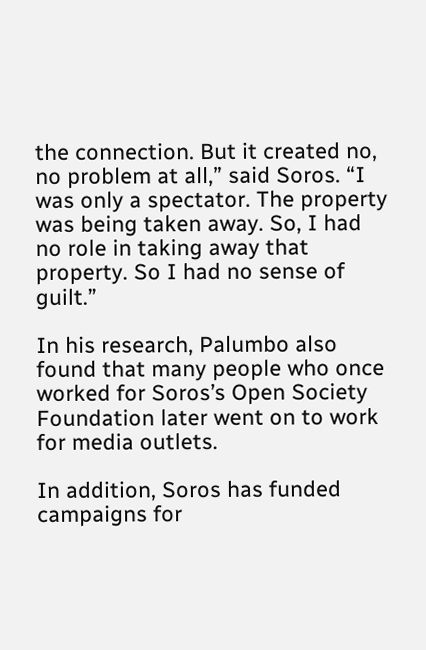the connection. But it created no, no problem at all,” said Soros. “I was only a spectator. The property was being taken away. So, I had no role in taking away that property. So I had no sense of guilt.”

In his research, Palumbo also found that many people who once worked for Soros’s Open Society Foundation later went on to work for media outlets.

In addition, Soros has funded campaigns for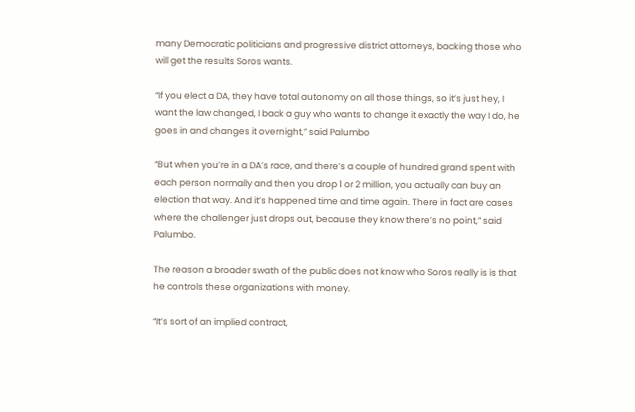many Democratic politicians and progressive district attorneys, backing those who will get the results Soros wants.

“If you elect a DA, they have total autonomy on all those things, so it’s just hey, I want the law changed, I back a guy who wants to change it exactly the way I do, he goes in and changes it overnight,” said Palumbo

“But when you’re in a DA’s race, and there’s a couple of hundred grand spent with each person normally and then you drop 1 or 2 million, you actually can buy an election that way. And it’s happened time and time again. There in fact are cases where the challenger just drops out, because they know there’s no point,” said Palumbo.

The reason a broader swath of the public does not know who Soros really is is that he controls these organizations with money.

“It’s sort of an implied contract,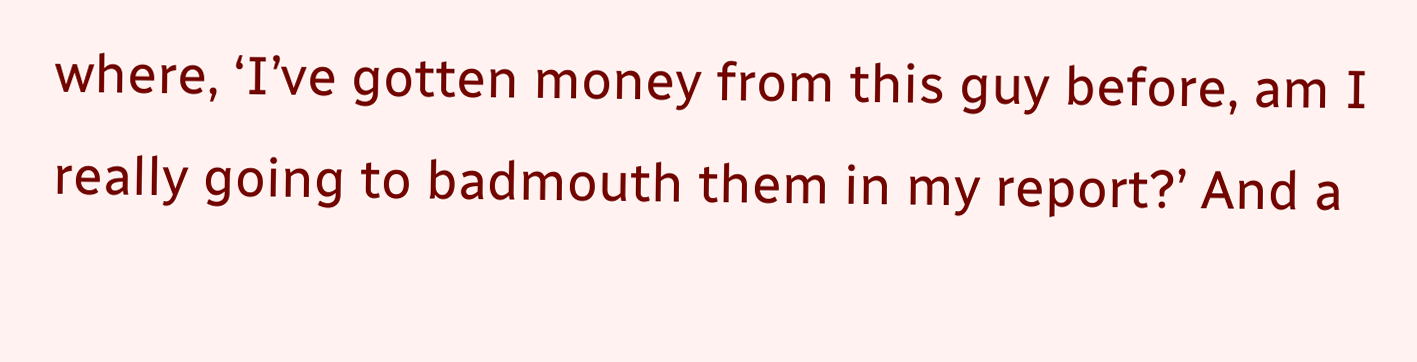where, ‘I’ve gotten money from this guy before, am I really going to badmouth them in my report?’ And a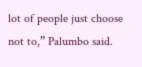lot of people just choose not to,” Palumbo said.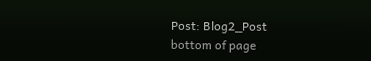Post: Blog2_Post
bottom of page